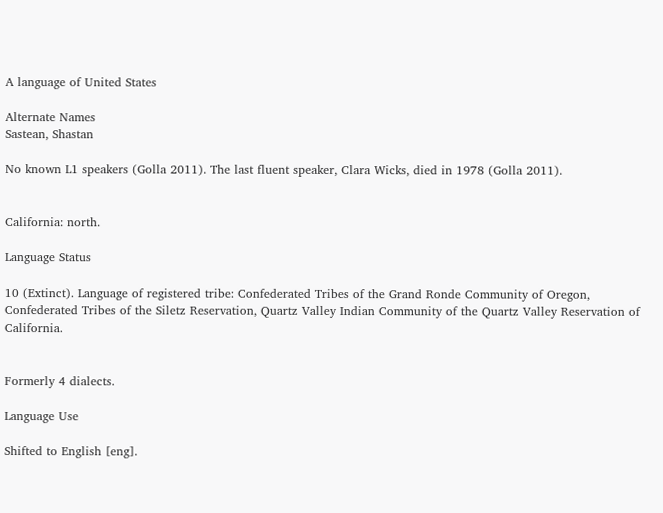A language of United States

Alternate Names
Sastean, Shastan

No known L1 speakers (Golla 2011). The last fluent speaker, Clara Wicks, died in 1978 (Golla 2011).


California: north.

Language Status

10 (Extinct). Language of registered tribe: Confederated Tribes of the Grand Ronde Community of Oregon, Confederated Tribes of the Siletz Reservation, Quartz Valley Indian Community of the Quartz Valley Reservation of California.


Formerly 4 dialects.

Language Use

Shifted to English [eng].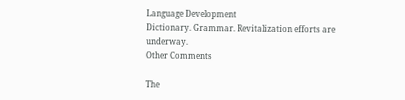Language Development
Dictionary. Grammar. Revitalization efforts are underway.
Other Comments

The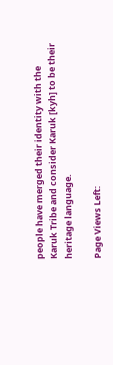people have merged their identity with the Karuk Tribe and consider Karuk [kyh] to be their heritage language.

Page Views Left: